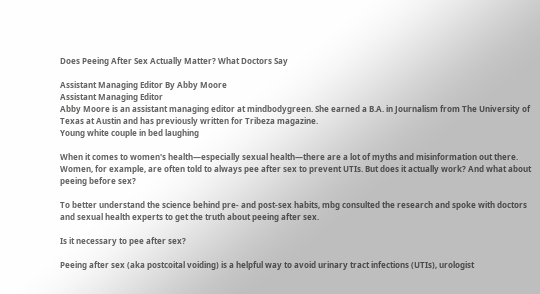Does Peeing After Sex Actually Matter? What Doctors Say

Assistant Managing Editor By Abby Moore
Assistant Managing Editor
Abby Moore is an assistant managing editor at mindbodygreen. She earned a B.A. in Journalism from The University of Texas at Austin and has previously written for Tribeza magazine.
Young white couple in bed laughing

When it comes to women's health—especially sexual health—there are a lot of myths and misinformation out there. Women, for example, are often told to always pee after sex to prevent UTIs. But does it actually work? And what about peeing before sex?

To better understand the science behind pre- and post-sex habits, mbg consulted the research and spoke with doctors and sexual health experts to get the truth about peeing after sex.

Is it necessary to pee after sex?

Peeing after sex (aka postcoital voiding) is a helpful way to avoid urinary tract infections (UTIs), urologist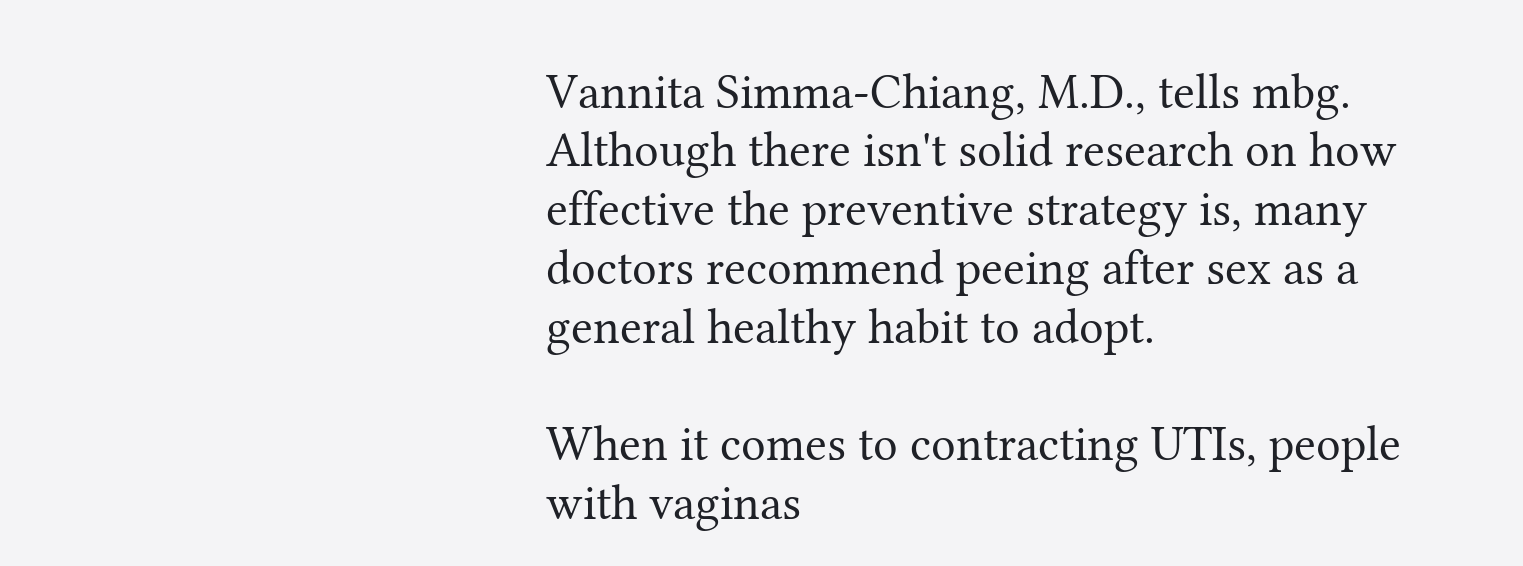Vannita Simma-Chiang, M.D., tells mbg. Although there isn't solid research on how effective the preventive strategy is, many doctors recommend peeing after sex as a general healthy habit to adopt.

When it comes to contracting UTIs, people with vaginas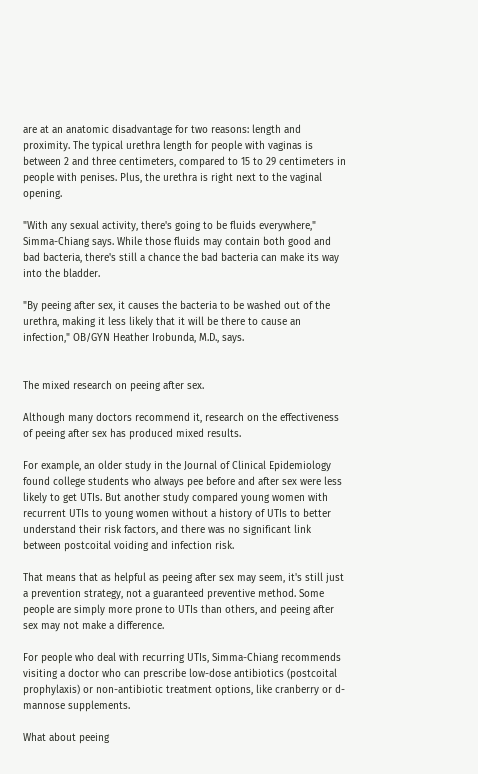are at an anatomic disadvantage for two reasons: length and proximity. The typical urethra length for people with vaginas is between 2 and three centimeters, compared to 15 to 29 centimeters in people with penises. Plus, the urethra is right next to the vaginal opening.

"With any sexual activity, there's going to be fluids everywhere," Simma-Chiang says. While those fluids may contain both good and bad bacteria, there's still a chance the bad bacteria can make its way into the bladder.

"By peeing after sex, it causes the bacteria to be washed out of the urethra, making it less likely that it will be there to cause an infection," OB/GYN Heather Irobunda, M.D., says.


The mixed research on peeing after sex.

Although many doctors recommend it, research on the effectiveness of peeing after sex has produced mixed results.

For example, an older study in the Journal of Clinical Epidemiology found college students who always pee before and after sex were less likely to get UTIs. But another study compared young women with recurrent UTIs to young women without a history of UTIs to better understand their risk factors, and there was no significant link between postcoital voiding and infection risk.

That means that as helpful as peeing after sex may seem, it's still just a prevention strategy, not a guaranteed preventive method. Some people are simply more prone to UTIs than others, and peeing after sex may not make a difference.

For people who deal with recurring UTIs, Simma-Chiang recommends visiting a doctor who can prescribe low-dose antibiotics (postcoital prophylaxis) or non-antibiotic treatment options, like cranberry or d-mannose supplements.

What about peeing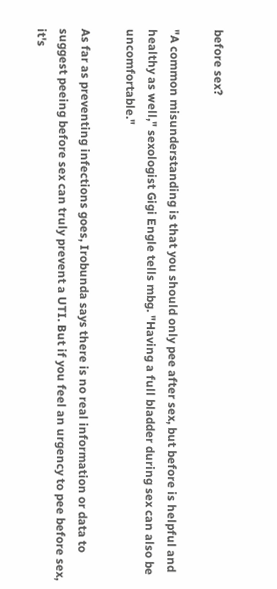before sex?

"A common misunderstanding is that you should only pee after sex, but before is helpful and healthy as well," sexologist Gigi Engle tells mbg. "Having a full bladder during sex can also be uncomfortable."

As far as preventing infections goes, Irobunda says there is no real information or data to suggest peeing before sex can truly prevent a UTI. But if you feel an urgency to pee before sex, it's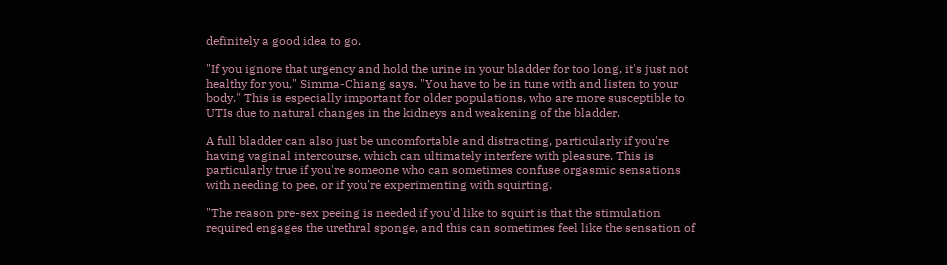definitely a good idea to go.

"If you ignore that urgency and hold the urine in your bladder for too long, it's just not healthy for you," Simma-Chiang says. "You have to be in tune with and listen to your body." This is especially important for older populations, who are more susceptible to UTIs due to natural changes in the kidneys and weakening of the bladder.

A full bladder can also just be uncomfortable and distracting, particularly if you're having vaginal intercourse, which can ultimately interfere with pleasure. This is particularly true if you're someone who can sometimes confuse orgasmic sensations with needing to pee, or if you're experimenting with squirting.

"The reason pre-sex peeing is needed if you'd like to squirt is that the stimulation required engages the urethral sponge, and this can sometimes feel like the sensation of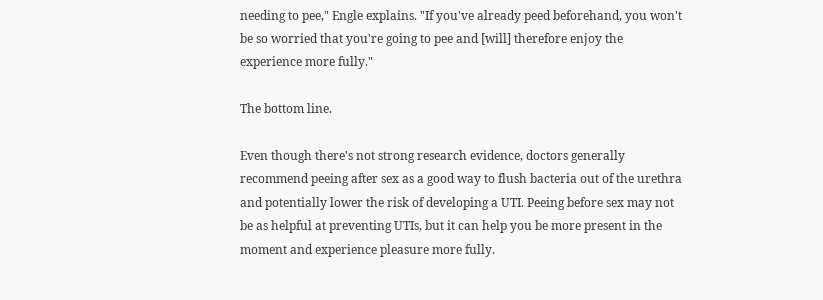needing to pee," Engle explains. "If you've already peed beforehand, you won't be so worried that you're going to pee and [will] therefore enjoy the experience more fully."

The bottom line.

Even though there's not strong research evidence, doctors generally recommend peeing after sex as a good way to flush bacteria out of the urethra and potentially lower the risk of developing a UTI. Peeing before sex may not be as helpful at preventing UTIs, but it can help you be more present in the moment and experience pleasure more fully.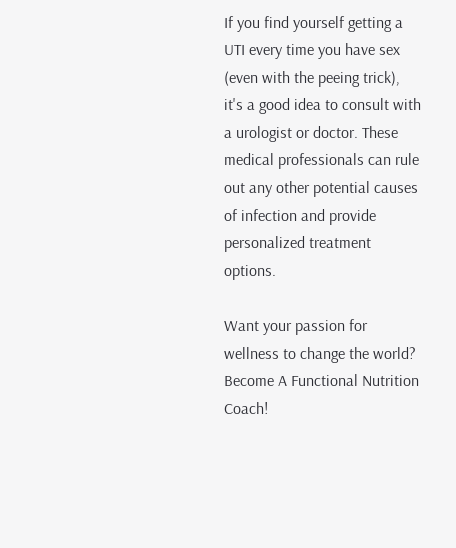If you find yourself getting a UTI every time you have sex (even with the peeing trick), it's a good idea to consult with a urologist or doctor. These medical professionals can rule out any other potential causes of infection and provide personalized treatment options.

Want your passion for wellness to change the world? Become A Functional Nutrition Coach!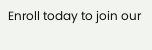Enroll today to join our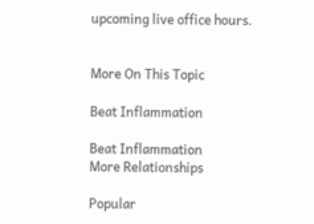upcoming live office hours.


More On This Topic

Beat Inflammation

Beat Inflammation
More Relationships

Popular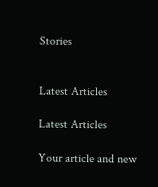Stories


Latest Articles

Latest Articles

Your article and new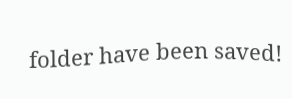folder have been saved!